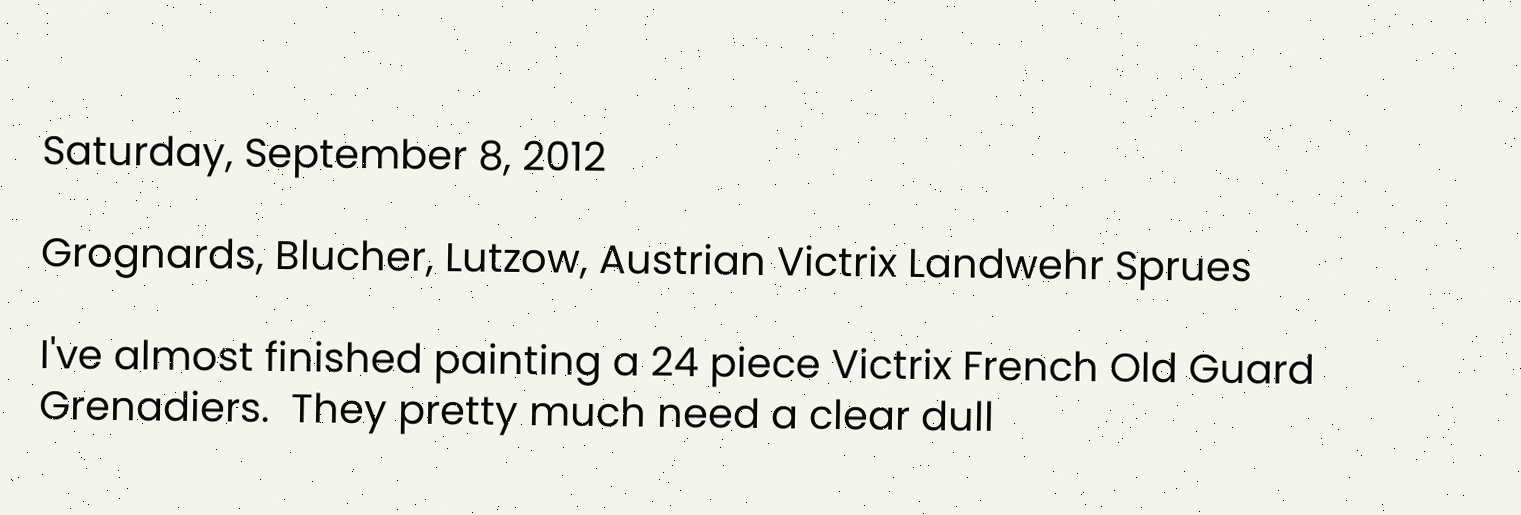Saturday, September 8, 2012

Grognards, Blucher, Lutzow, Austrian Victrix Landwehr Sprues

I've almost finished painting a 24 piece Victrix French Old Guard Grenadiers.  They pretty much need a clear dull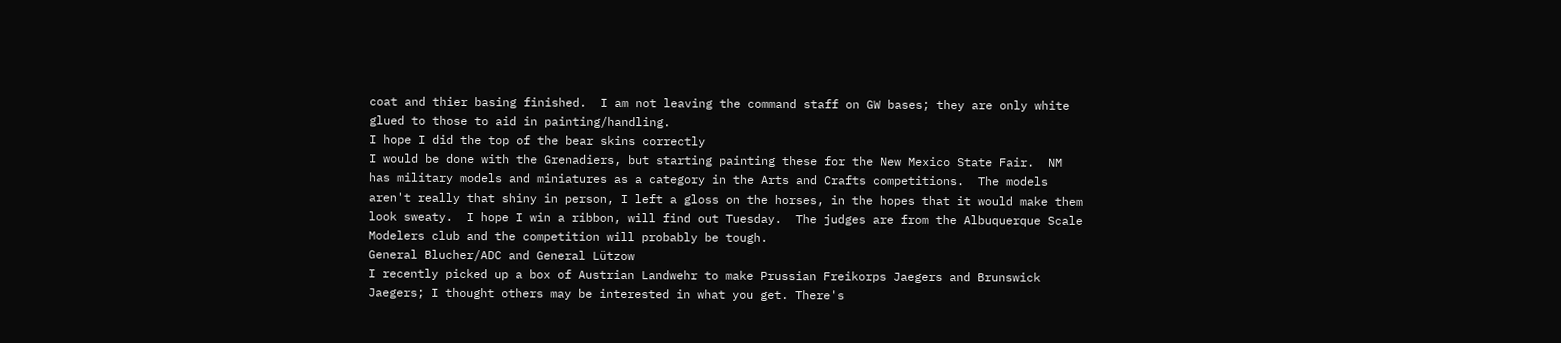coat and thier basing finished.  I am not leaving the command staff on GW bases; they are only white glued to those to aid in painting/handling.
I hope I did the top of the bear skins correctly
I would be done with the Grenadiers, but starting painting these for the New Mexico State Fair.  NM has military models and miniatures as a category in the Arts and Crafts competitions.  The models aren't really that shiny in person, I left a gloss on the horses, in the hopes that it would make them look sweaty.  I hope I win a ribbon, will find out Tuesday.  The judges are from the Albuquerque Scale Modelers club and the competition will probably be tough.
General Blucher/ADC and General Lützow
I recently picked up a box of Austrian Landwehr to make Prussian Freikorps Jaegers and Brunswick Jaegers; I thought others may be interested in what you get. There's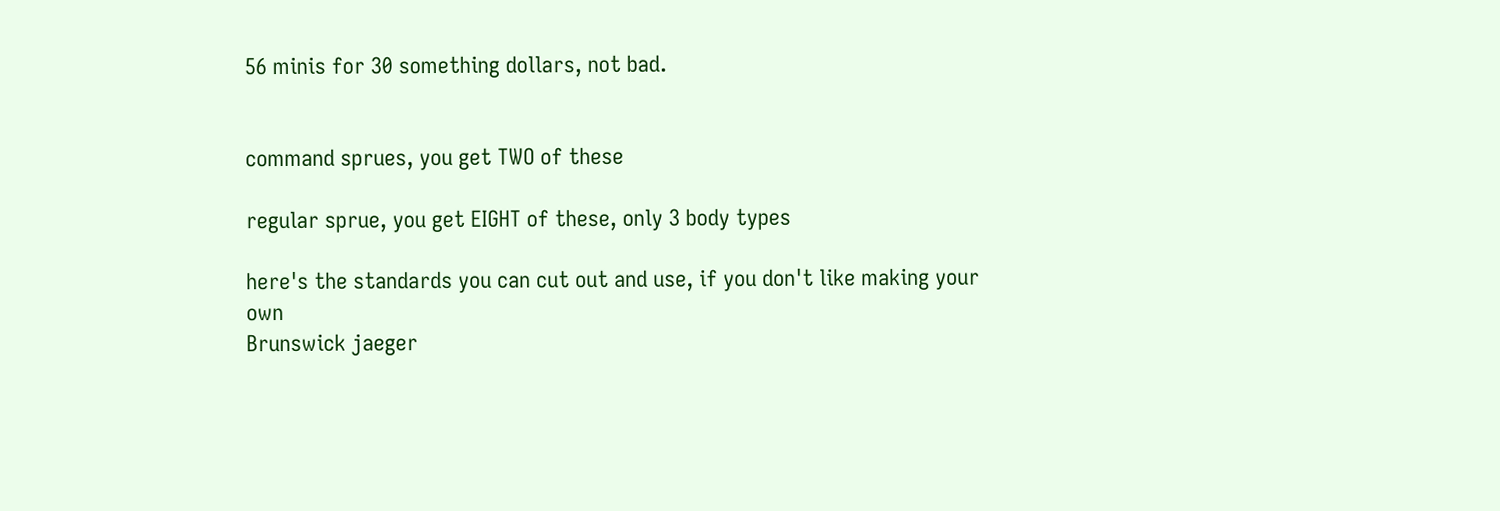56 minis for 30 something dollars, not bad.


command sprues, you get TWO of these

regular sprue, you get EIGHT of these, only 3 body types

here's the standards you can cut out and use, if you don't like making your own
Brunswick jaeger